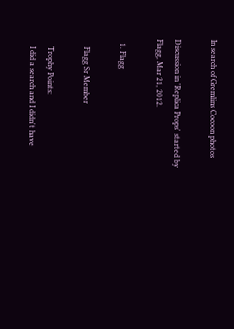In search of Gremlins Cocoon photos

Discussion in 'Replica Props' started by Flagg, Mar 21, 2012.

  1. Flagg

    Flagg Sr Member

    Trophy Points:
    I did a search and I didn't have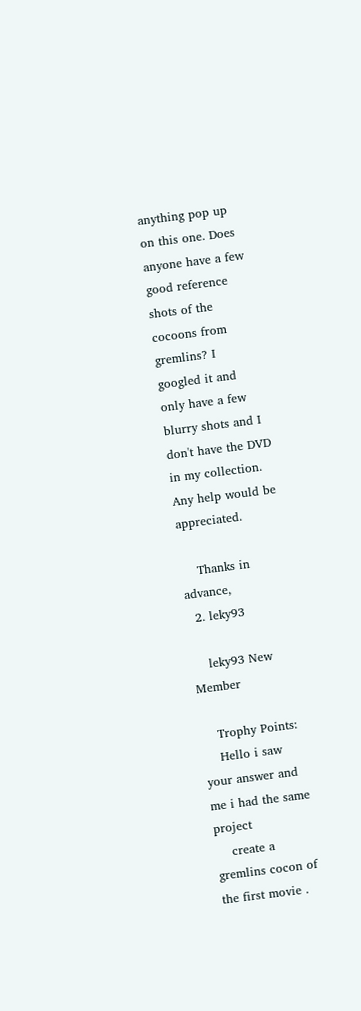anything pop up on this one. Does anyone have a few good reference shots of the cocoons from gremlins? I googled it and only have a few blurry shots and I don't have the DVD in my collection. Any help would be appreciated.

    Thanks in advance,
  2. leky93

    leky93 New Member

    Trophy Points:
    Hello i saw your answer and me i had the same project
    create a gremlins cocon of the first movie .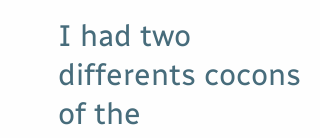I had two differents cocons of the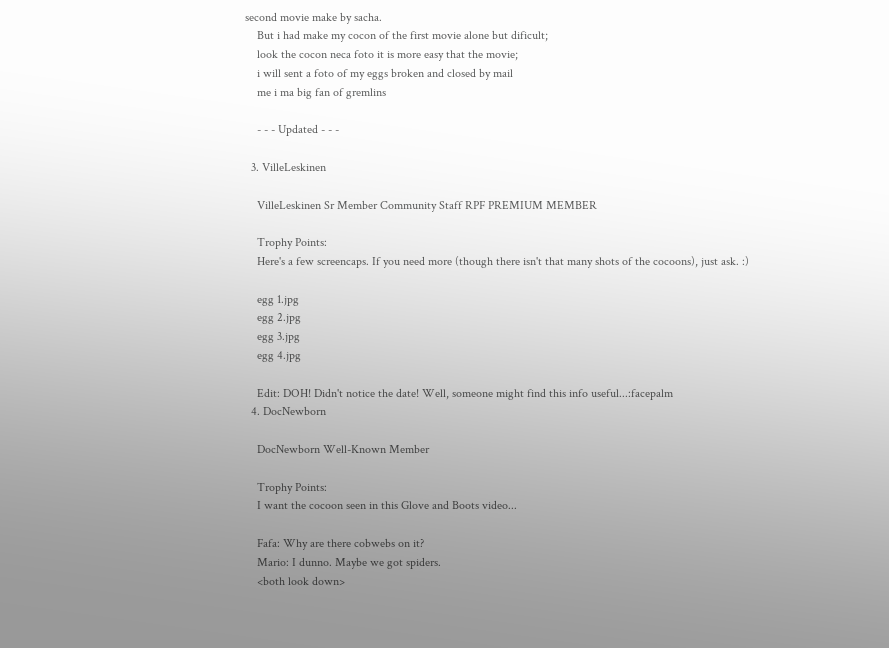second movie make by sacha.
    But i had make my cocon of the first movie alone but dificult;
    look the cocon neca foto it is more easy that the movie;
    i will sent a foto of my eggs broken and closed by mail
    me i ma big fan of gremlins

    - - - Updated - - -

  3. VilleLeskinen

    VilleLeskinen Sr Member Community Staff RPF PREMIUM MEMBER

    Trophy Points:
    Here's a few screencaps. If you need more (though there isn't that many shots of the cocoons), just ask. :)

    egg 1.jpg
    egg 2.jpg
    egg 3.jpg
    egg 4.jpg

    Edit: DOH! Didn't notice the date! Well, someone might find this info useful...:facepalm
  4. DocNewborn

    DocNewborn Well-Known Member

    Trophy Points:
    I want the cocoon seen in this Glove and Boots video...

    Fafa: Why are there cobwebs on it?
    Mario: I dunno. Maybe we got spiders.
    <both look down>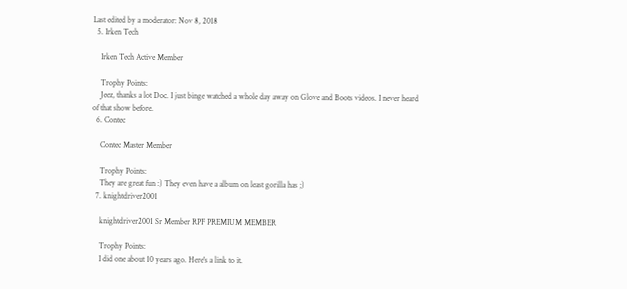Last edited by a moderator: Nov 8, 2018
  5. Irken Tech

    Irken Tech Active Member

    Trophy Points:
    Jeez, thanks a lot Doc. I just binge watched a whole day away on Glove and Boots videos. I never heard of that show before.
  6. Contec

    Contec Master Member

    Trophy Points:
    They are great fun :) They even have a album on least gorilla has ;)
  7. knightdriver2001

    knightdriver2001 Sr Member RPF PREMIUM MEMBER

    Trophy Points:
    I did one about 10 years ago. Here's a link to it.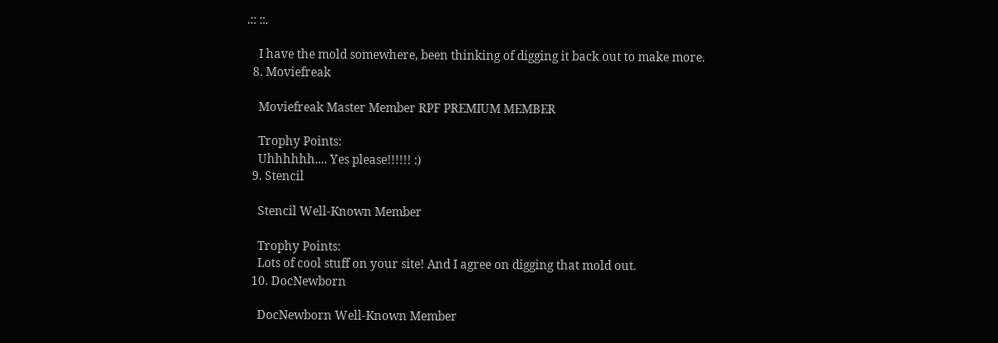.:: ::.

    I have the mold somewhere, been thinking of digging it back out to make more.
  8. Moviefreak

    Moviefreak Master Member RPF PREMIUM MEMBER

    Trophy Points:
    Uhhhhhh.... Yes please!!!!!! :)
  9. Stencil

    Stencil Well-Known Member

    Trophy Points:
    Lots of cool stuff on your site! And I agree on digging that mold out.
  10. DocNewborn

    DocNewborn Well-Known Member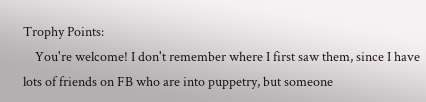Trophy Points:
    You're welcome! I don't remember where I first saw them, since I have lots of friends on FB who are into puppetry, but someone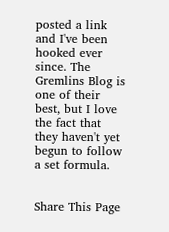posted a link and I've been hooked ever since. The Gremlins Blog is one of their best, but I love the fact that they haven't yet begun to follow a set formula.


Share This Page